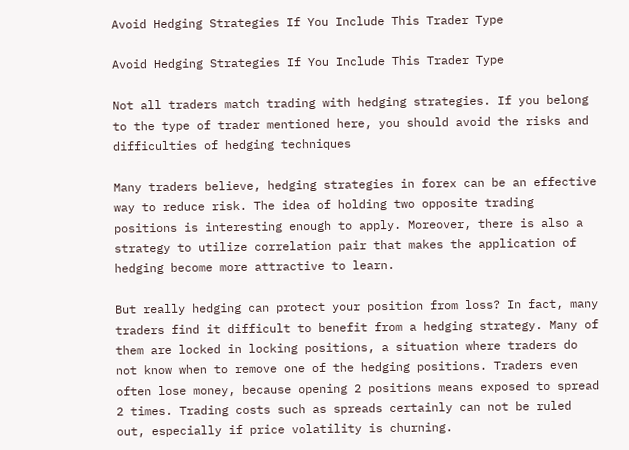Avoid Hedging Strategies If You Include This Trader Type

Avoid Hedging Strategies If You Include This Trader Type

Not all traders match trading with hedging strategies. If you belong to the type of trader mentioned here, you should avoid the risks and difficulties of hedging techniques

Many traders believe, hedging strategies in forex can be an effective way to reduce risk. The idea of holding two opposite trading positions is interesting enough to apply. Moreover, there is also a strategy to utilize correlation pair that makes the application of hedging become more attractive to learn.

But really hedging can protect your position from loss? In fact, many traders find it difficult to benefit from a hedging strategy. Many of them are locked in locking positions, a situation where traders do not know when to remove one of the hedging positions. Traders even often lose money, because opening 2 positions means exposed to spread 2 times. Trading costs such as spreads certainly can not be ruled out, especially if price volatility is churning.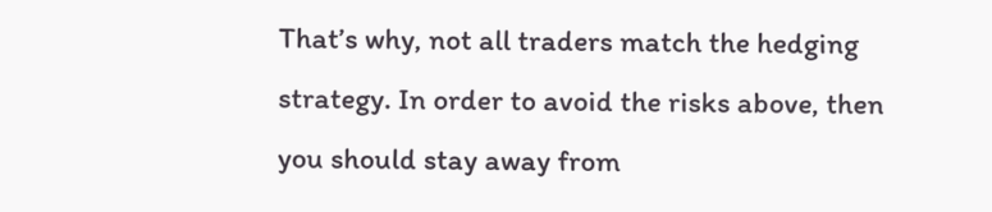That’s why, not all traders match the hedging strategy. In order to avoid the risks above, then you should stay away from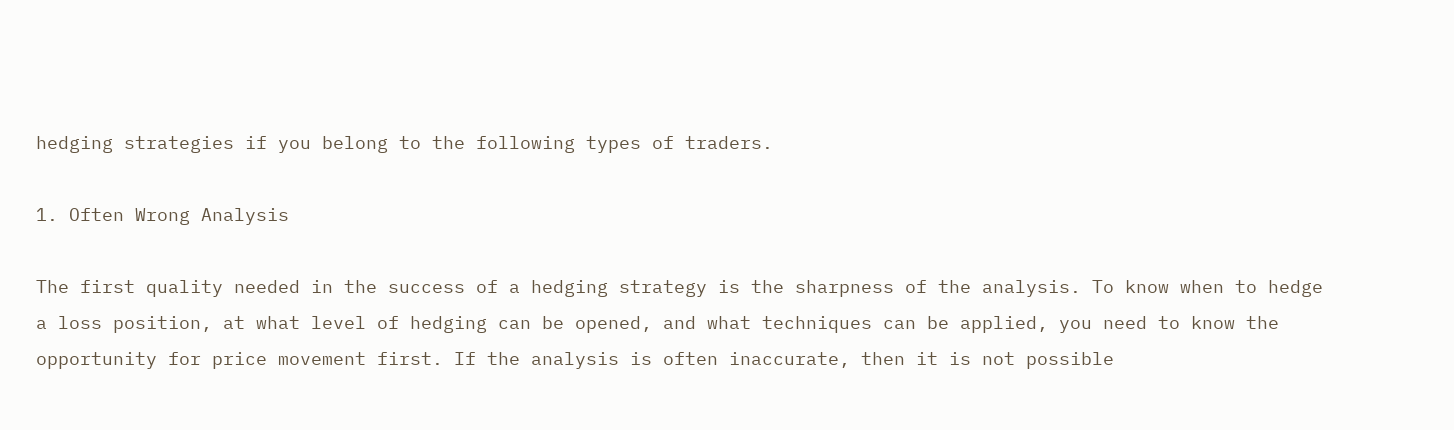hedging strategies if you belong to the following types of traders.

1. Often Wrong Analysis

The first quality needed in the success of a hedging strategy is the sharpness of the analysis. To know when to hedge a loss position, at what level of hedging can be opened, and what techniques can be applied, you need to know the opportunity for price movement first. If the analysis is often inaccurate, then it is not possible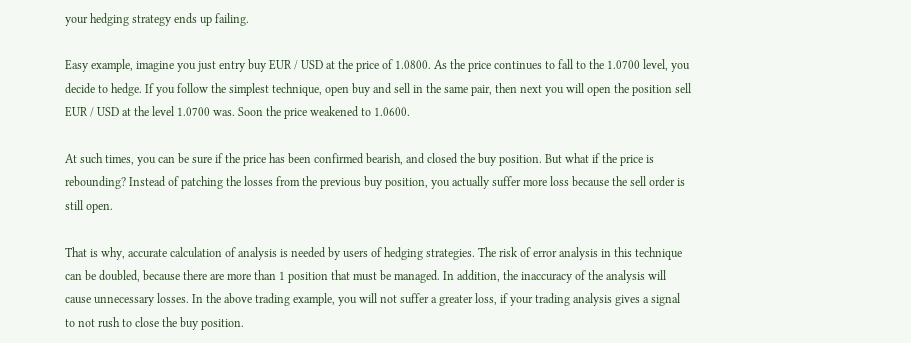your hedging strategy ends up failing.

Easy example, imagine you just entry buy EUR / USD at the price of 1.0800. As the price continues to fall to the 1.0700 level, you decide to hedge. If you follow the simplest technique, open buy and sell in the same pair, then next you will open the position sell EUR / USD at the level 1.0700 was. Soon the price weakened to 1.0600.

At such times, you can be sure if the price has been confirmed bearish, and closed the buy position. But what if the price is rebounding? Instead of patching the losses from the previous buy position, you actually suffer more loss because the sell order is still open.

That is why, accurate calculation of analysis is needed by users of hedging strategies. The risk of error analysis in this technique can be doubled, because there are more than 1 position that must be managed. In addition, the inaccuracy of the analysis will cause unnecessary losses. In the above trading example, you will not suffer a greater loss, if your trading analysis gives a signal to not rush to close the buy position.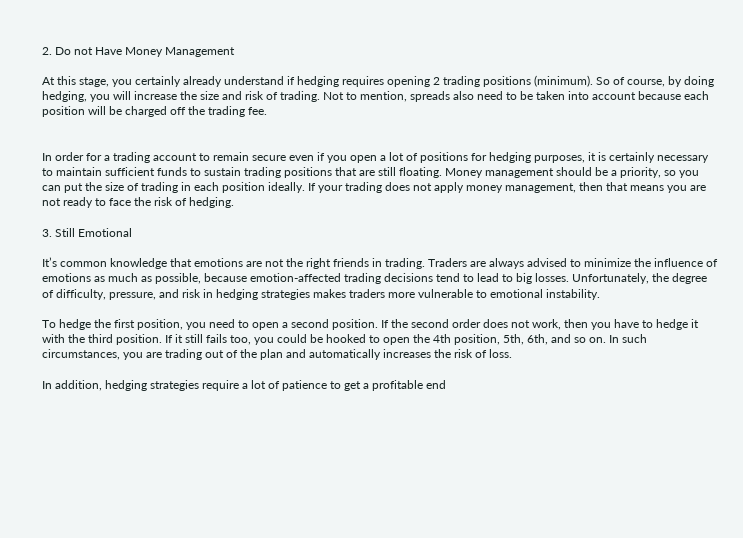2. Do not Have Money Management

At this stage, you certainly already understand if hedging requires opening 2 trading positions (minimum). So of course, by doing hedging, you will increase the size and risk of trading. Not to mention, spreads also need to be taken into account because each position will be charged off the trading fee.


In order for a trading account to remain secure even if you open a lot of positions for hedging purposes, it is certainly necessary to maintain sufficient funds to sustain trading positions that are still floating. Money management should be a priority, so you can put the size of trading in each position ideally. If your trading does not apply money management, then that means you are not ready to face the risk of hedging.

3. Still Emotional

It’s common knowledge that emotions are not the right friends in trading. Traders are always advised to minimize the influence of emotions as much as possible, because emotion-affected trading decisions tend to lead to big losses. Unfortunately, the degree of difficulty, pressure, and risk in hedging strategies makes traders more vulnerable to emotional instability.

To hedge the first position, you need to open a second position. If the second order does not work, then you have to hedge it with the third position. If it still fails too, you could be hooked to open the 4th position, 5th, 6th, and so on. In such circumstances, you are trading out of the plan and automatically increases the risk of loss.

In addition, hedging strategies require a lot of patience to get a profitable end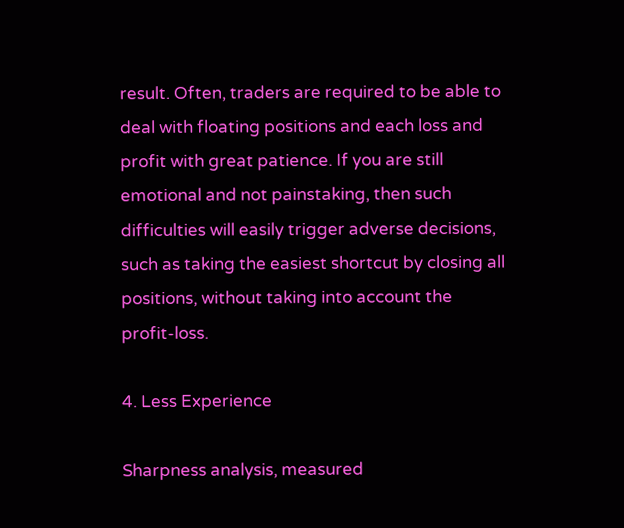result. Often, traders are required to be able to deal with floating positions and each loss and profit with great patience. If you are still emotional and not painstaking, then such difficulties will easily trigger adverse decisions, such as taking the easiest shortcut by closing all positions, without taking into account the profit-loss.

4. Less Experience

Sharpness analysis, measured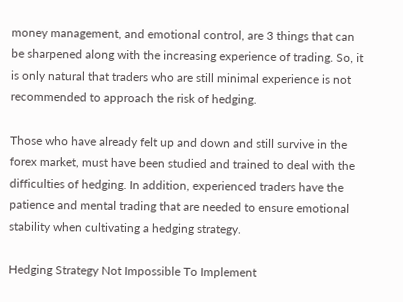money management, and emotional control, are 3 things that can be sharpened along with the increasing experience of trading. So, it is only natural that traders who are still minimal experience is not recommended to approach the risk of hedging.

Those who have already felt up and down and still survive in the forex market, must have been studied and trained to deal with the difficulties of hedging. In addition, experienced traders have the patience and mental trading that are needed to ensure emotional stability when cultivating a hedging strategy.

Hedging Strategy Not Impossible To Implement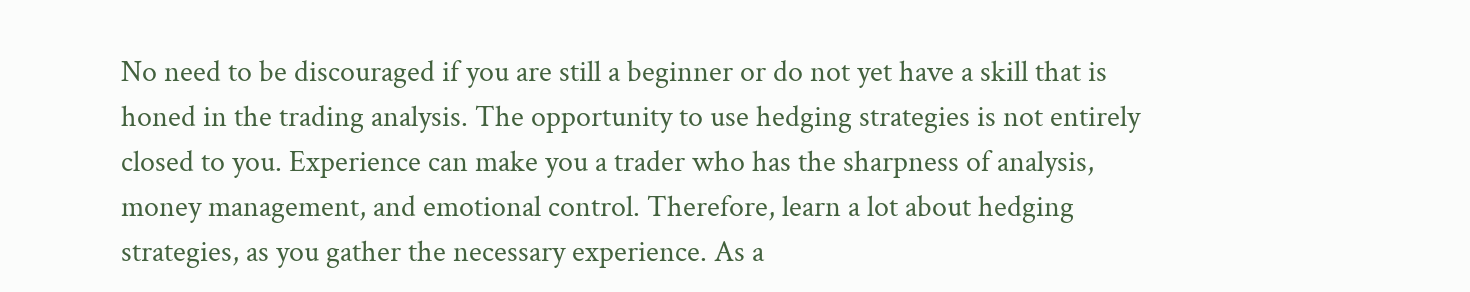No need to be discouraged if you are still a beginner or do not yet have a skill that is honed in the trading analysis. The opportunity to use hedging strategies is not entirely closed to you. Experience can make you a trader who has the sharpness of analysis, money management, and emotional control. Therefore, learn a lot about hedging strategies, as you gather the necessary experience. As a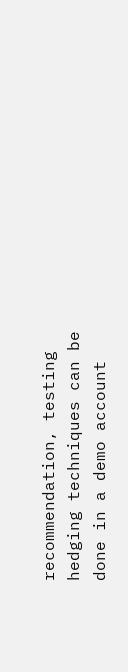recommendation, testing hedging techniques can be done in a demo account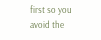first so you avoid the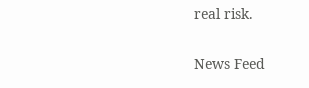real risk.

News Feed